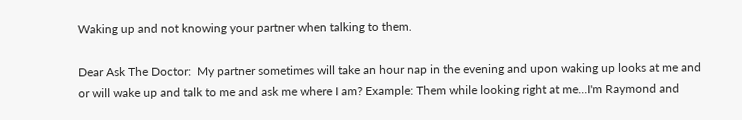Waking up and not knowing your partner when talking to them.

Dear Ask The Doctor:  My partner sometimes will take an hour nap in the evening and upon waking up looks at me and or will wake up and talk to me and ask me where I am? Example: Them while looking right at me...I'm Raymond and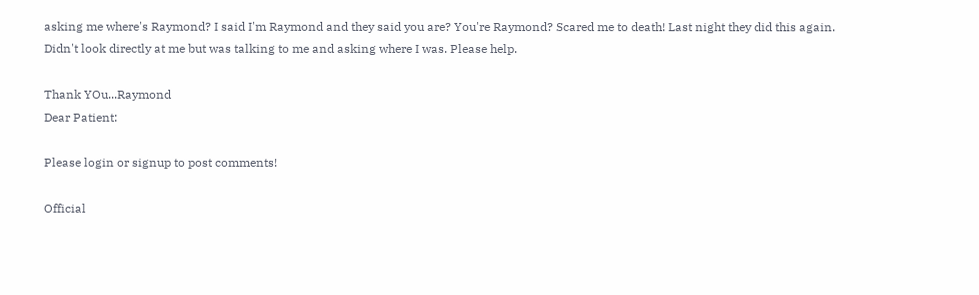asking me where's Raymond? I said I'm Raymond and they said you are? You're Raymond? Scared me to death! Last night they did this again. Didn't look directly at me but was talking to me and asking where I was. Please help.

Thank YOu...Raymond
Dear Patient:

Please login or signup to post comments!

Official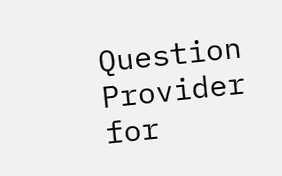Question Provider for